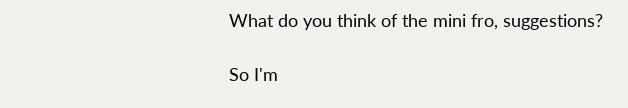What do you think of the mini fro, suggestions?

So I'm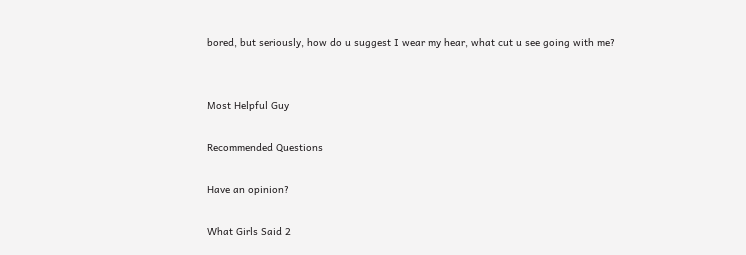bored, but seriously, how do u suggest I wear my hear, what cut u see going with me?


Most Helpful Guy

Recommended Questions

Have an opinion?

What Girls Said 2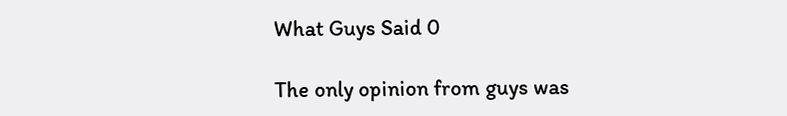What Guys Said 0

The only opinion from guys was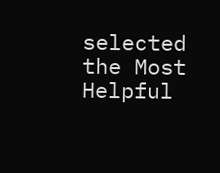selected the Most Helpful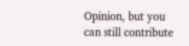Opinion, but you can still contribute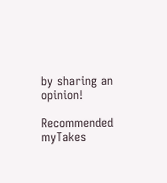by sharing an opinion!

Recommended myTakes